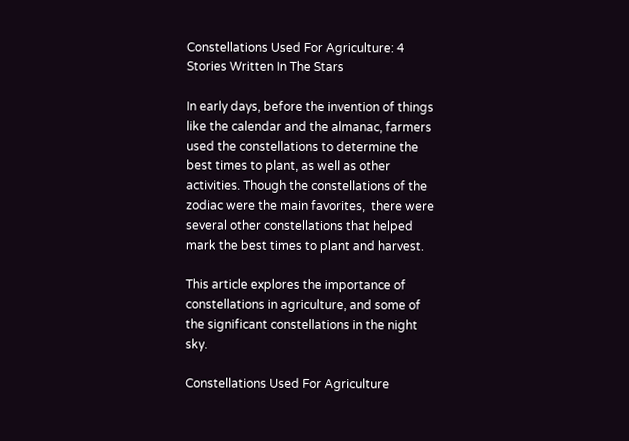Constellations Used For Agriculture: 4 Stories Written In The Stars

In early days, before the invention of things like the calendar and the almanac, farmers used the constellations to determine the best times to plant, as well as other activities. Though the constellations of the zodiac were the main favorites,  there were several other constellations that helped mark the best times to plant and harvest.

This article explores the importance of constellations in agriculture, and some of the significant constellations in the night sky.

Constellations Used For Agriculture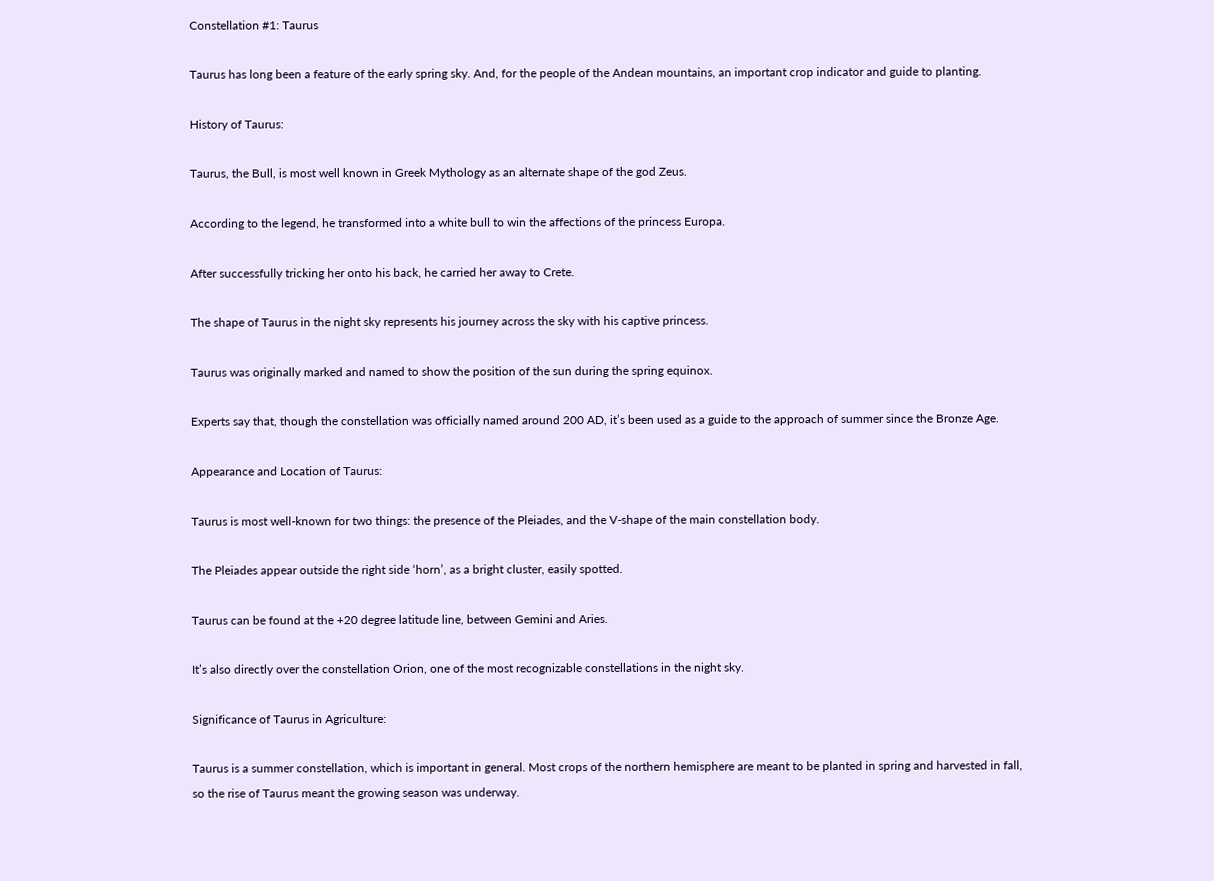Constellation #1: Taurus

Taurus has long been a feature of the early spring sky. And, for the people of the Andean mountains, an important crop indicator and guide to planting.

History of Taurus:

Taurus, the Bull, is most well known in Greek Mythology as an alternate shape of the god Zeus.

According to the legend, he transformed into a white bull to win the affections of the princess Europa.

After successfully tricking her onto his back, he carried her away to Crete.

The shape of Taurus in the night sky represents his journey across the sky with his captive princess.

Taurus was originally marked and named to show the position of the sun during the spring equinox.

Experts say that, though the constellation was officially named around 200 AD, it’s been used as a guide to the approach of summer since the Bronze Age.

Appearance and Location of Taurus:

Taurus is most well-known for two things: the presence of the Pleiades, and the V-shape of the main constellation body.

The Pleiades appear outside the right side ‘horn’, as a bright cluster, easily spotted.

Taurus can be found at the +20 degree latitude line, between Gemini and Aries.

It’s also directly over the constellation Orion, one of the most recognizable constellations in the night sky.

Significance of Taurus in Agriculture:

Taurus is a summer constellation, which is important in general. Most crops of the northern hemisphere are meant to be planted in spring and harvested in fall, so the rise of Taurus meant the growing season was underway.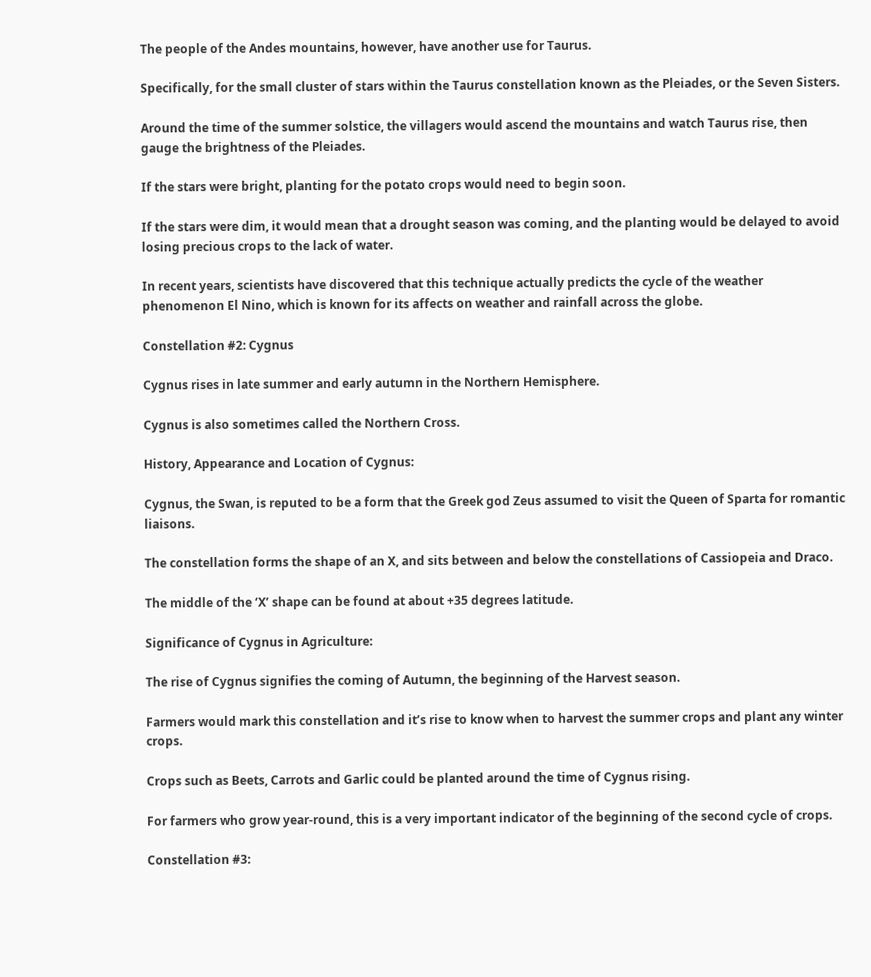The people of the Andes mountains, however, have another use for Taurus.

Specifically, for the small cluster of stars within the Taurus constellation known as the Pleiades, or the Seven Sisters.

Around the time of the summer solstice, the villagers would ascend the mountains and watch Taurus rise, then gauge the brightness of the Pleiades.

If the stars were bright, planting for the potato crops would need to begin soon.

If the stars were dim, it would mean that a drought season was coming, and the planting would be delayed to avoid losing precious crops to the lack of water.

In recent years, scientists have discovered that this technique actually predicts the cycle of the weather phenomenon El Nino, which is known for its affects on weather and rainfall across the globe.

Constellation #2: Cygnus

Cygnus rises in late summer and early autumn in the Northern Hemisphere.

Cygnus is also sometimes called the Northern Cross.

History, Appearance and Location of Cygnus:

Cygnus, the Swan, is reputed to be a form that the Greek god Zeus assumed to visit the Queen of Sparta for romantic liaisons.

The constellation forms the shape of an X, and sits between and below the constellations of Cassiopeia and Draco.

The middle of the ‘X’ shape can be found at about +35 degrees latitude.

Significance of Cygnus in Agriculture:

The rise of Cygnus signifies the coming of Autumn, the beginning of the Harvest season.

Farmers would mark this constellation and it’s rise to know when to harvest the summer crops and plant any winter crops.

Crops such as Beets, Carrots and Garlic could be planted around the time of Cygnus rising.

For farmers who grow year-round, this is a very important indicator of the beginning of the second cycle of crops.

Constellation #3: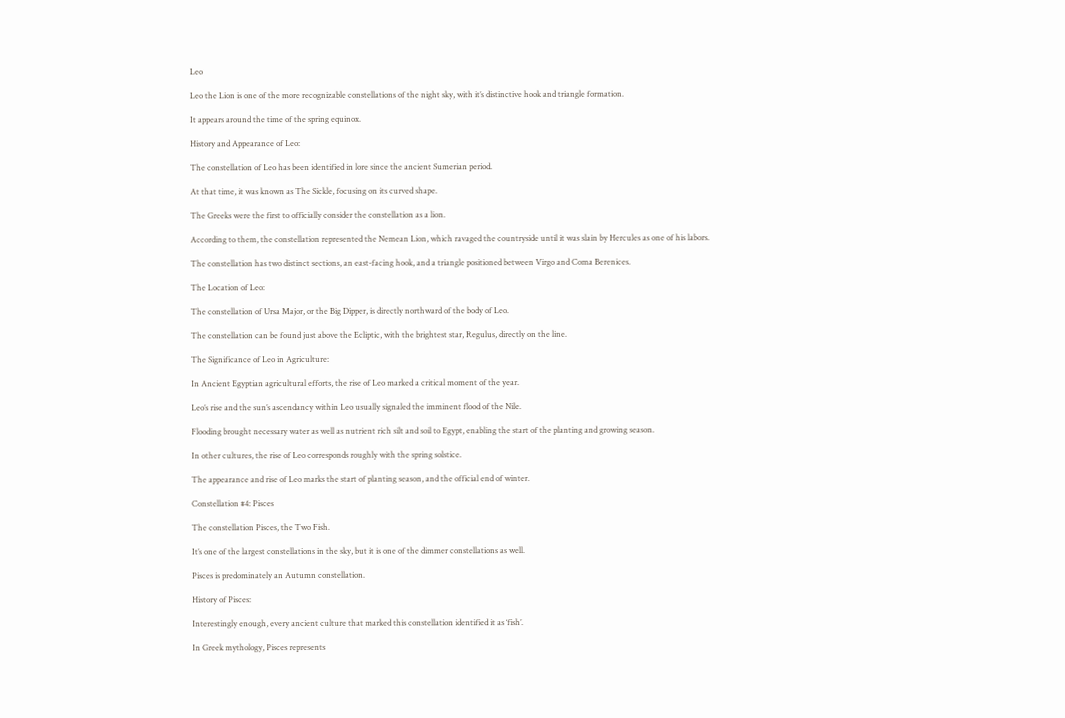Leo

Leo the Lion is one of the more recognizable constellations of the night sky, with it’s distinctive hook and triangle formation.

It appears around the time of the spring equinox.

History and Appearance of Leo:

The constellation of Leo has been identified in lore since the ancient Sumerian period.

At that time, it was known as The Sickle, focusing on its curved shape.

The Greeks were the first to officially consider the constellation as a lion.

According to them, the constellation represented the Nemean Lion, which ravaged the countryside until it was slain by Hercules as one of his labors.

The constellation has two distinct sections, an east-facing hook, and a triangle positioned between Virgo and Coma Berenices.

The Location of Leo:

The constellation of Ursa Major, or the Big Dipper, is directly northward of the body of Leo.

The constellation can be found just above the Ecliptic, with the brightest star, Regulus, directly on the line.

The Significance of Leo in Agriculture:

In Ancient Egyptian agricultural efforts, the rise of Leo marked a critical moment of the year.

Leo’s rise and the sun’s ascendancy within Leo usually signaled the imminent flood of the Nile.

Flooding brought necessary water as well as nutrient rich silt and soil to Egypt, enabling the start of the planting and growing season.

In other cultures, the rise of Leo corresponds roughly with the spring solstice.

The appearance and rise of Leo marks the start of planting season, and the official end of winter.

Constellation #4: Pisces

The constellation Pisces, the Two Fish.

It’s one of the largest constellations in the sky, but it is one of the dimmer constellations as well.

Pisces is predominately an Autumn constellation.

History of Pisces:

Interestingly enough, every ancient culture that marked this constellation identified it as ‘fish’.

In Greek mythology, Pisces represents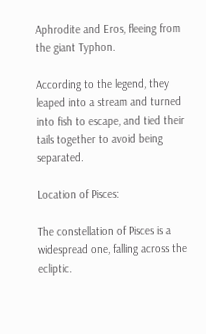Aphrodite and Eros, fleeing from the giant Typhon.

According to the legend, they leaped into a stream and turned into fish to escape, and tied their tails together to avoid being separated.

Location of Pisces:

The constellation of Pisces is a widespread one, falling across the ecliptic.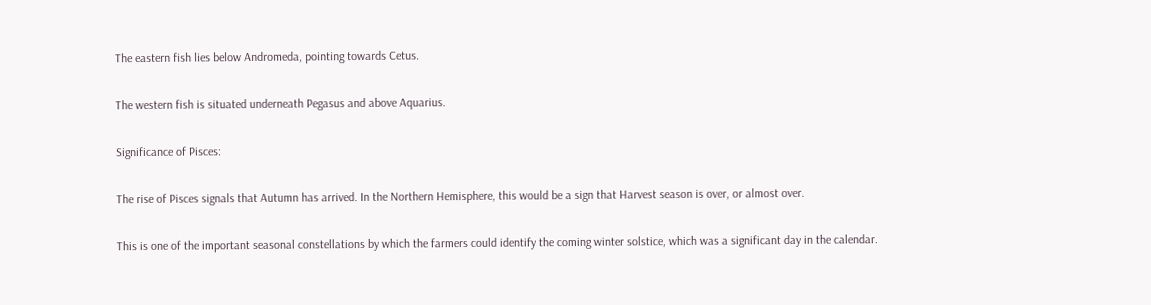The eastern fish lies below Andromeda, pointing towards Cetus.

The western fish is situated underneath Pegasus and above Aquarius.

Significance of Pisces:

The rise of Pisces signals that Autumn has arrived. In the Northern Hemisphere, this would be a sign that Harvest season is over, or almost over.

This is one of the important seasonal constellations by which the farmers could identify the coming winter solstice, which was a significant day in the calendar.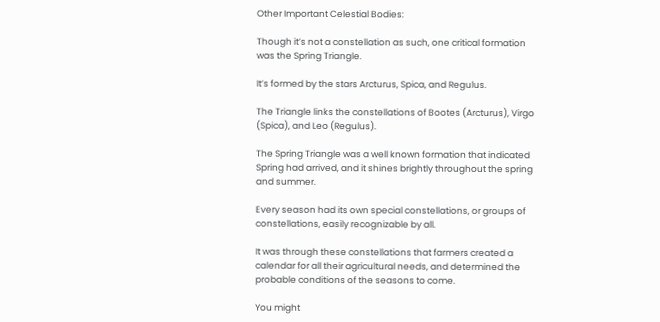Other Important Celestial Bodies:

Though it’s not a constellation as such, one critical formation was the Spring Triangle.

It’s formed by the stars Arcturus, Spica, and Regulus.

The Triangle links the constellations of Bootes (Arcturus), Virgo (Spica), and Leo (Regulus).

The Spring Triangle was a well known formation that indicated Spring had arrived, and it shines brightly throughout the spring and summer.

Every season had its own special constellations, or groups of constellations, easily recognizable by all.

It was through these constellations that farmers created a calendar for all their agricultural needs, and determined the probable conditions of the seasons to come.

You might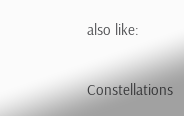also like:

Constellations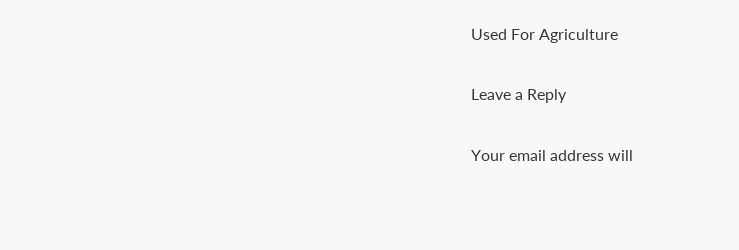Used For Agriculture

Leave a Reply

Your email address will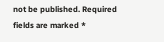not be published. Required fields are marked *